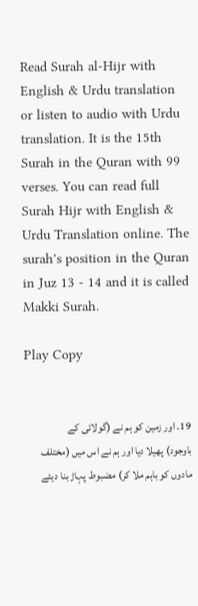Read Surah al-Hijr with English & Urdu translation or listen to audio with Urdu translation. It is the 15th Surah in the Quran with 99 verses. You can read full Surah Hijr with English & Urdu Translation online. The surah's position in the Quran in Juz 13 - 14 and it is called Makki Surah.

Play Copy


19. اور زمین کو ہم نے (گولائی کے باوجود) پھیلا دیا اور ہم نے اس میں (مختلف مادوں کو باہم ملا کر) مضبوط پہاڑ بنا دیئے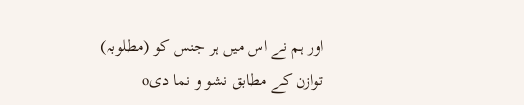اور ہم نے اس میں ہر جنس کو (مطلوبہ) توازن کے مطابق نشو و نما دیo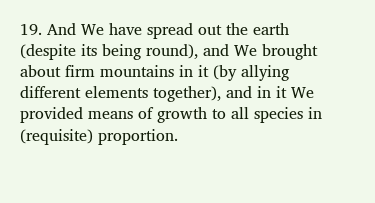19. And We have spread out the earth (despite its being round), and We brought about firm mountains in it (by allying different elements together), and in it We provided means of growth to all species in (requisite) proportion.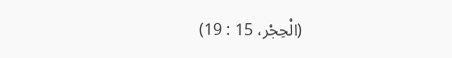(الْحِجْر، 15 : 19)